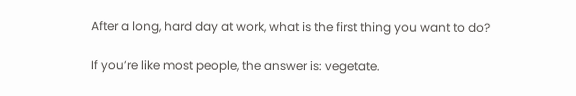After a long, hard day at work, what is the first thing you want to do?

If you’re like most people, the answer is: vegetate.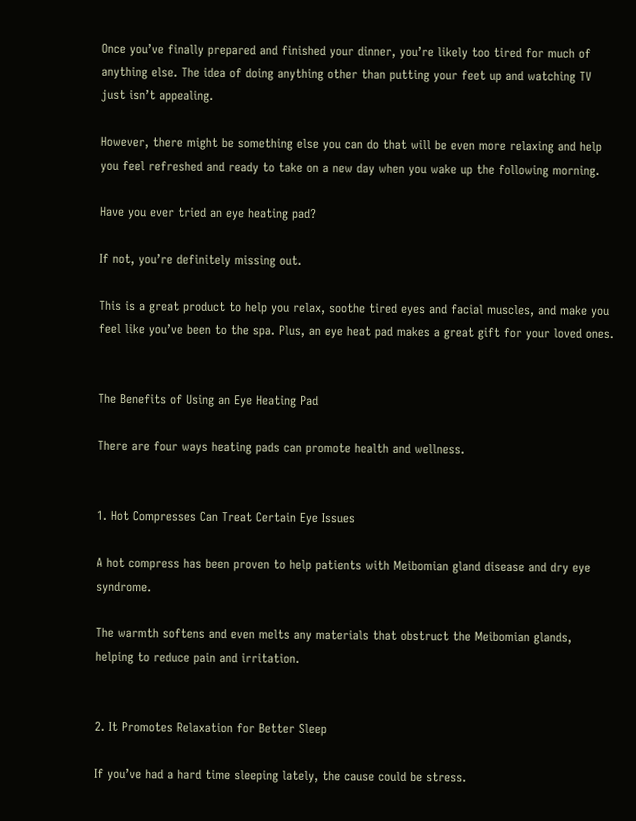Once you’ve finally prepared and finished your dinner, you’re likely too tired for much of anything else. The idea of doing anything other than putting your feet up and watching TV just isn’t appealing.

However, there might be something else you can do that will be even more relaxing and help you feel refreshed and ready to take on a new day when you wake up the following morning.

Have you ever tried an eye heating pad?

If not, you’re definitely missing out.

This is a great product to help you relax, soothe tired eyes and facial muscles, and make you feel like you’ve been to the spa. Plus, an eye heat pad makes a great gift for your loved ones.


The Benefits of Using an Eye Heating Pad

There are four ways heating pads can promote health and wellness.


1. Hot Compresses Can Treat Certain Eye Issues

A hot compress has been proven to help patients with Meibomian gland disease and dry eye syndrome.

The warmth softens and even melts any materials that obstruct the Meibomian glands, helping to reduce pain and irritation.


2. It Promotes Relaxation for Better Sleep

If you’ve had a hard time sleeping lately, the cause could be stress.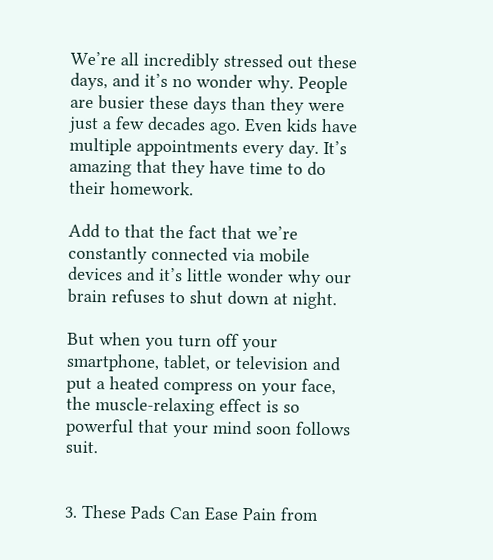We’re all incredibly stressed out these days, and it’s no wonder why. People are busier these days than they were just a few decades ago. Even kids have multiple appointments every day. It’s amazing that they have time to do their homework.

Add to that the fact that we’re constantly connected via mobile devices and it’s little wonder why our brain refuses to shut down at night.

But when you turn off your smartphone, tablet, or television and put a heated compress on your face, the muscle-relaxing effect is so powerful that your mind soon follows suit.


3. These Pads Can Ease Pain from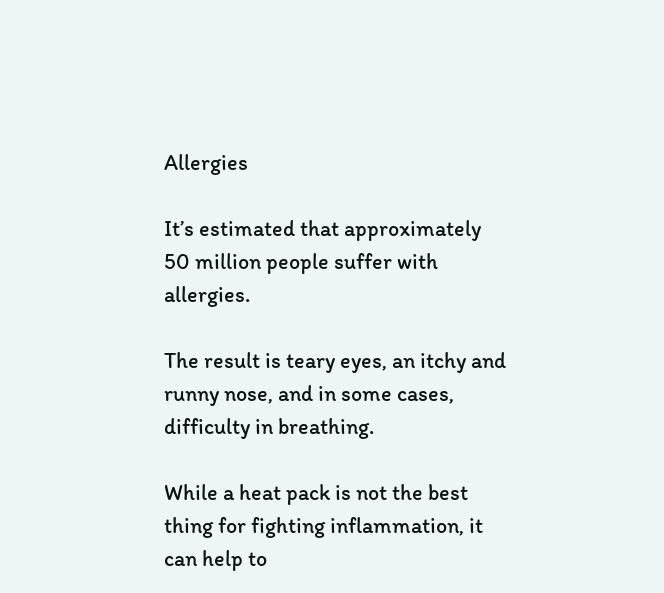Allergies

It’s estimated that approximately 50 million people suffer with allergies.

The result is teary eyes, an itchy and runny nose, and in some cases, difficulty in breathing.

While a heat pack is not the best thing for fighting inflammation, it can help to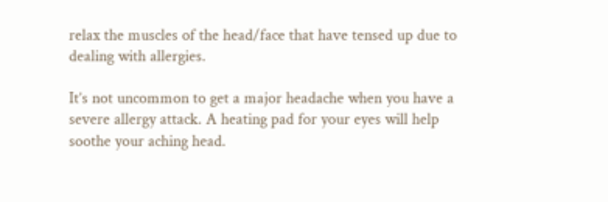relax the muscles of the head/face that have tensed up due to dealing with allergies.

It’s not uncommon to get a major headache when you have a severe allergy attack. A heating pad for your eyes will help soothe your aching head.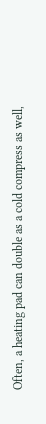Often, a heating pad can double as a cold compress as well,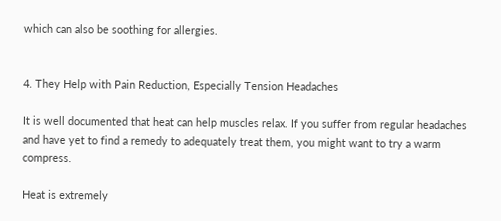which can also be soothing for allergies.


4. They Help with Pain Reduction, Especially Tension Headaches

It is well documented that heat can help muscles relax. If you suffer from regular headaches and have yet to find a remedy to adequately treat them, you might want to try a warm compress.

Heat is extremely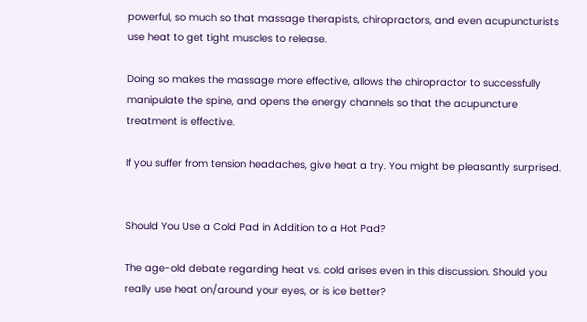powerful, so much so that massage therapists, chiropractors, and even acupuncturists use heat to get tight muscles to release.

Doing so makes the massage more effective, allows the chiropractor to successfully manipulate the spine, and opens the energy channels so that the acupuncture treatment is effective.

If you suffer from tension headaches, give heat a try. You might be pleasantly surprised.


Should You Use a Cold Pad in Addition to a Hot Pad?

The age-old debate regarding heat vs. cold arises even in this discussion. Should you really use heat on/around your eyes, or is ice better?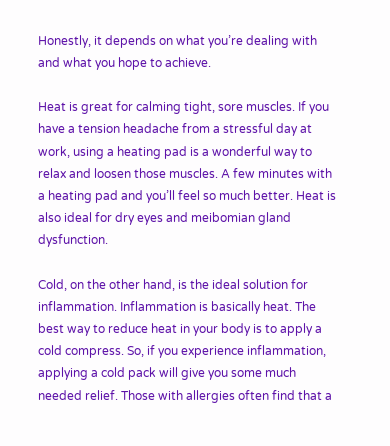Honestly, it depends on what you’re dealing with and what you hope to achieve.

Heat is great for calming tight, sore muscles. If you have a tension headache from a stressful day at work, using a heating pad is a wonderful way to relax and loosen those muscles. A few minutes with a heating pad and you’ll feel so much better. Heat is also ideal for dry eyes and meibomian gland dysfunction.

Cold, on the other hand, is the ideal solution for inflammation. Inflammation is basically heat. The best way to reduce heat in your body is to apply a cold compress. So, if you experience inflammation, applying a cold pack will give you some much needed relief. Those with allergies often find that a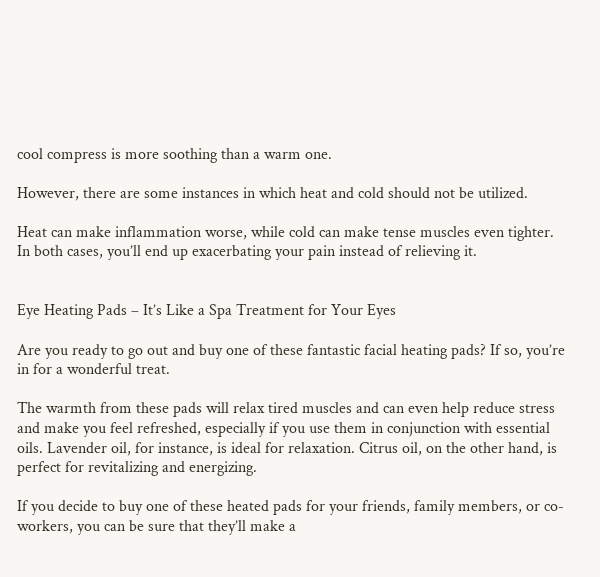cool compress is more soothing than a warm one.

However, there are some instances in which heat and cold should not be utilized.

Heat can make inflammation worse, while cold can make tense muscles even tighter. In both cases, you’ll end up exacerbating your pain instead of relieving it.


Eye Heating Pads – It’s Like a Spa Treatment for Your Eyes

Are you ready to go out and buy one of these fantastic facial heating pads? If so, you’re in for a wonderful treat.

The warmth from these pads will relax tired muscles and can even help reduce stress and make you feel refreshed, especially if you use them in conjunction with essential oils. Lavender oil, for instance, is ideal for relaxation. Citrus oil, on the other hand, is perfect for revitalizing and energizing.

If you decide to buy one of these heated pads for your friends, family members, or co-workers, you can be sure that they’ll make a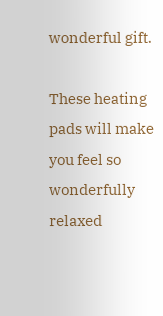wonderful gift.

These heating pads will make you feel so wonderfully relaxed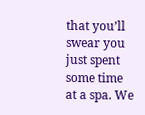that you’ll swear you just spent some time at a spa. We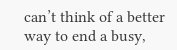can’t think of a better way to end a busy,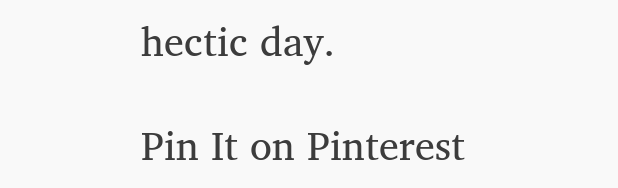hectic day.

Pin It on Pinterest